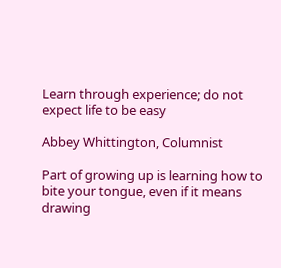Learn through experience; do not expect life to be easy

Abbey Whittington, Columnist

Part of growing up is learning how to bite your tongue, even if it means drawing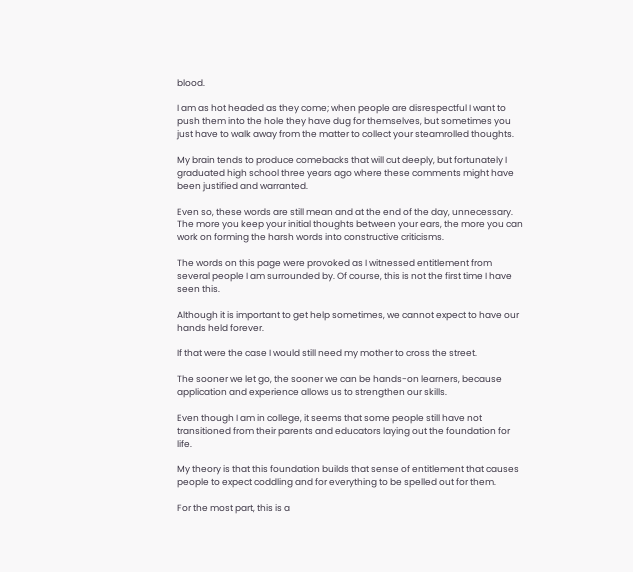blood.

I am as hot headed as they come; when people are disrespectful I want to push them into the hole they have dug for themselves, but sometimes you just have to walk away from the matter to collect your steamrolled thoughts.

My brain tends to produce comebacks that will cut deeply, but fortunately I graduated high school three years ago where these comments might have been justified and warranted.

Even so, these words are still mean and at the end of the day, unnecessary. The more you keep your initial thoughts between your ears, the more you can work on forming the harsh words into constructive criticisms.

The words on this page were provoked as I witnessed entitlement from several people I am surrounded by. Of course, this is not the first time I have seen this.

Although it is important to get help sometimes, we cannot expect to have our hands held forever.

If that were the case I would still need my mother to cross the street.

The sooner we let go, the sooner we can be hands-on learners, because application and experience allows us to strengthen our skills.

Even though I am in college, it seems that some people still have not transitioned from their parents and educators laying out the foundation for life.

My theory is that this foundation builds that sense of entitlement that causes people to expect coddling and for everything to be spelled out for them.

For the most part, this is a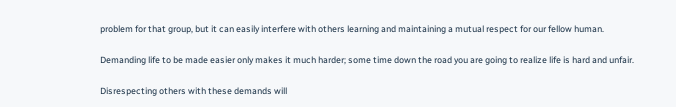problem for that group, but it can easily interfere with others learning and maintaining a mutual respect for our fellow human.

Demanding life to be made easier only makes it much harder; some time down the road you are going to realize life is hard and unfair.

Disrespecting others with these demands will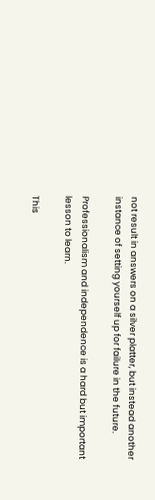not result in answers on a silver platter, but instead another instance of setting yourself up for failure in the future.

Professionalism and independence is a hard but important lesson to learn.

This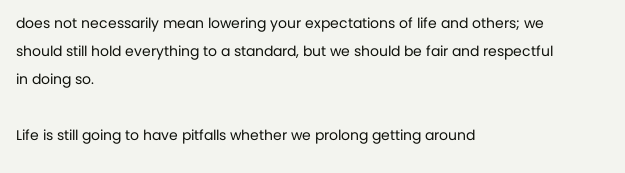does not necessarily mean lowering your expectations of life and others; we should still hold everything to a standard, but we should be fair and respectful in doing so.

Life is still going to have pitfalls whether we prolong getting around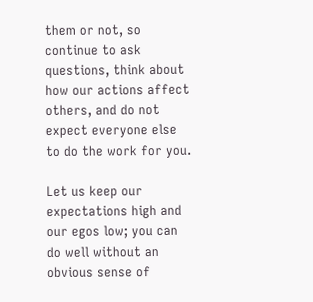them or not, so continue to ask questions, think about how our actions affect others, and do not expect everyone else to do the work for you.

Let us keep our expectations high and our egos low; you can do well without an obvious sense of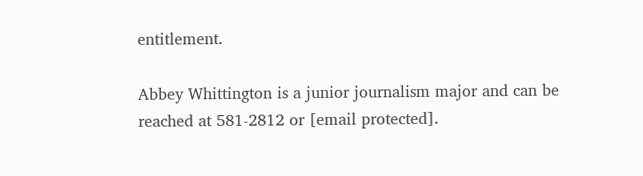entitlement.

Abbey Whittington is a junior journalism major and can be reached at 581-2812 or [email protected].